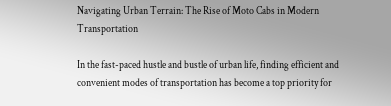Navigating Urban Terrain: The Rise of Moto Cabs in Modern Transportation

In the fast-paced hustle and bustle of urban life, finding efficient and convenient modes of transportation has become a top priority for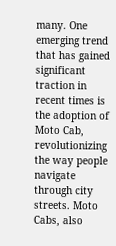many. One emerging trend that has gained significant traction in recent times is the adoption of Moto Cab, revolutionizing the way people navigate through city streets. Moto Cabs, also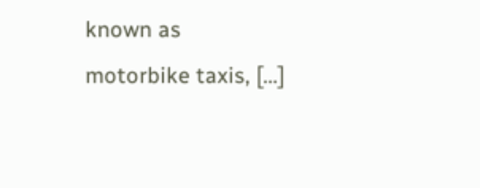known as motorbike taxis, […]